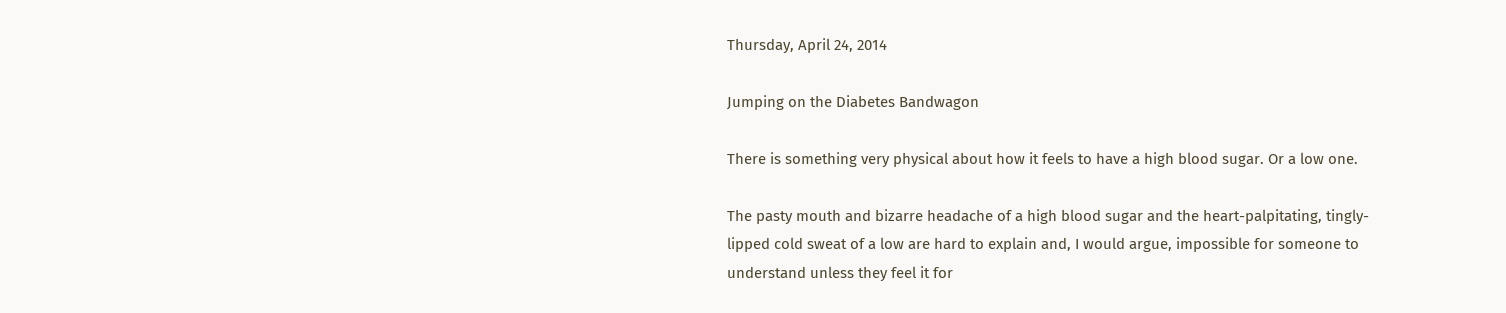Thursday, April 24, 2014

Jumping on the Diabetes Bandwagon

There is something very physical about how it feels to have a high blood sugar. Or a low one.

The pasty mouth and bizarre headache of a high blood sugar and the heart-palpitating, tingly-lipped cold sweat of a low are hard to explain and, I would argue, impossible for someone to understand unless they feel it for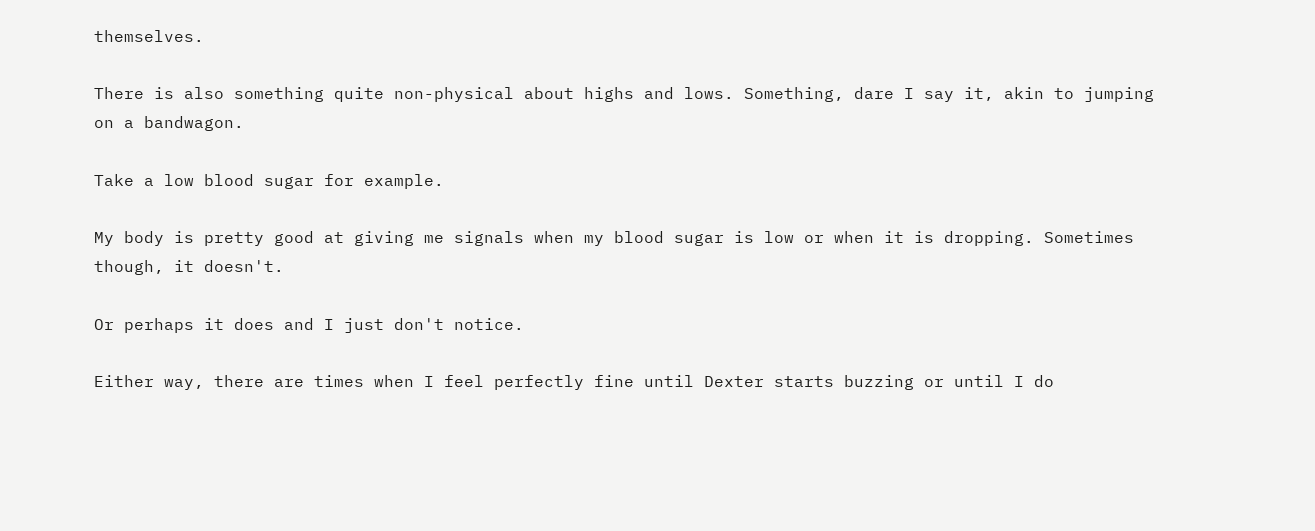themselves.

There is also something quite non-physical about highs and lows. Something, dare I say it, akin to jumping on a bandwagon.

Take a low blood sugar for example.

My body is pretty good at giving me signals when my blood sugar is low or when it is dropping. Sometimes though, it doesn't.

Or perhaps it does and I just don't notice.

Either way, there are times when I feel perfectly fine until Dexter starts buzzing or until I do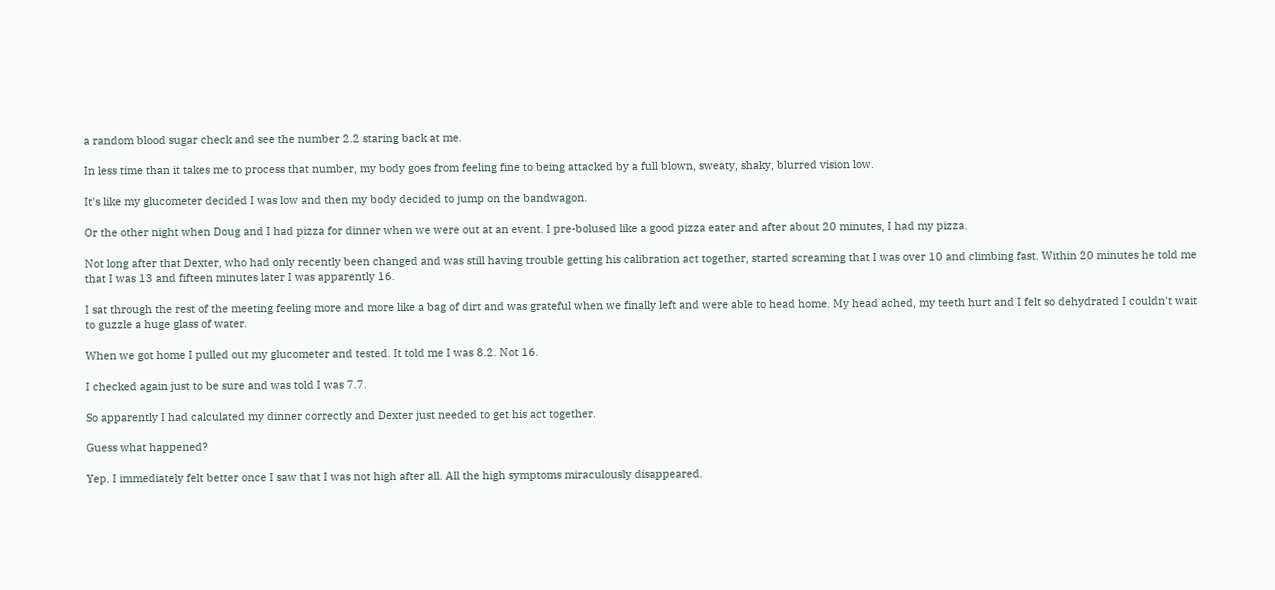a random blood sugar check and see the number 2.2 staring back at me.

In less time than it takes me to process that number, my body goes from feeling fine to being attacked by a full blown, sweaty, shaky, blurred vision low.

It's like my glucometer decided I was low and then my body decided to jump on the bandwagon.

Or the other night when Doug and I had pizza for dinner when we were out at an event. I pre-bolused like a good pizza eater and after about 20 minutes, I had my pizza.

Not long after that Dexter, who had only recently been changed and was still having trouble getting his calibration act together, started screaming that I was over 10 and climbing fast. Within 20 minutes he told me that I was 13 and fifteen minutes later I was apparently 16.

I sat through the rest of the meeting feeling more and more like a bag of dirt and was grateful when we finally left and were able to head home. My head ached, my teeth hurt and I felt so dehydrated I couldn't wait to guzzle a huge glass of water.

When we got home I pulled out my glucometer and tested. It told me I was 8.2. Not 16.

I checked again just to be sure and was told I was 7.7.

So apparently I had calculated my dinner correctly and Dexter just needed to get his act together.

Guess what happened?

Yep. I immediately felt better once I saw that I was not high after all. All the high symptoms miraculously disappeared.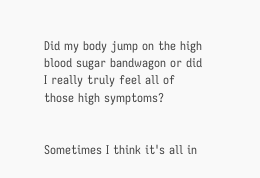Did my body jump on the high blood sugar bandwagon or did I really truly feel all of those high symptoms?


Sometimes I think it's all in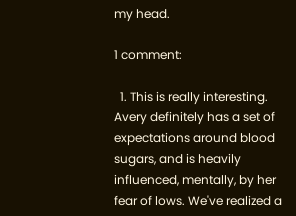my head.

1 comment:

  1. This is really interesting. Avery definitely has a set of expectations around blood sugars, and is heavily influenced, mentally, by her fear of lows. We've realized a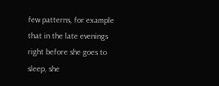few patterns, for example that in the late evenings right before she goes to sleep, she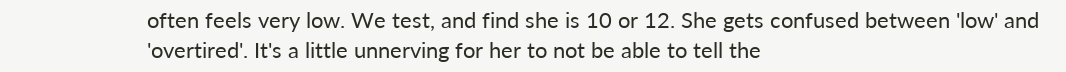often feels very low. We test, and find she is 10 or 12. She gets confused between 'low' and 'overtired'. It's a little unnerving for her to not be able to tell the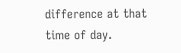difference at that time of day.